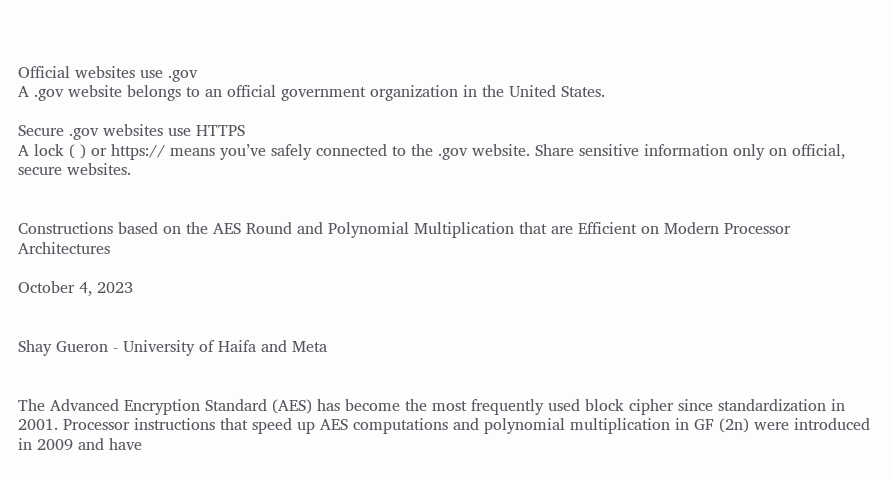Official websites use .gov
A .gov website belongs to an official government organization in the United States.

Secure .gov websites use HTTPS
A lock ( ) or https:// means you’ve safely connected to the .gov website. Share sensitive information only on official, secure websites.


Constructions based on the AES Round and Polynomial Multiplication that are Efficient on Modern Processor Architectures

October 4, 2023


Shay Gueron - University of Haifa and Meta


The Advanced Encryption Standard (AES) has become the most frequently used block cipher since standardization in 2001. Processor instructions that speed up AES computations and polynomial multiplication in GF (2n) were introduced in 2009 and have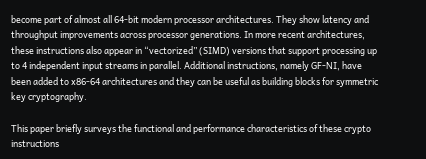become part of almost all 64-bit modern processor architectures. They show latency and throughput improvements across processor generations. In more recent architectures, these instructions also appear in “vectorized” (SIMD) versions that support processing up to 4 independent input streams in parallel. Additional instructions, namely GF-NI, have been added to x86-64 architectures and they can be useful as building blocks for symmetric key cryptography.

This paper briefly surveys the functional and performance characteristics of these crypto instructions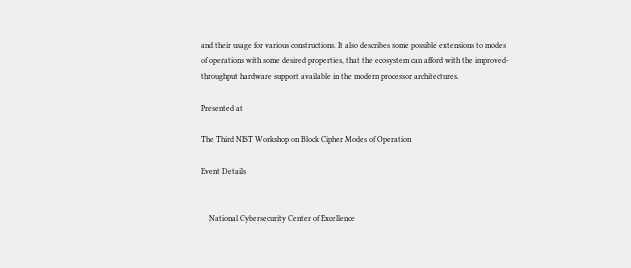and their usage for various constructions. It also describes some possible extensions to modes of operations with some desired properties, that the ecosystem can afford with the improved-throughput hardware support available in the modern processor architectures.

Presented at

The Third NIST Workshop on Block Cipher Modes of Operation

Event Details


    National Cybersecurity Center of Excellence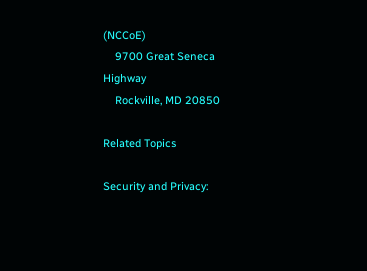(NCCoE)
    9700 Great Seneca Highway
    Rockville, MD 20850

Related Topics

Security and Privacy: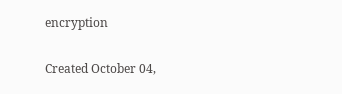encryption

Created October 04,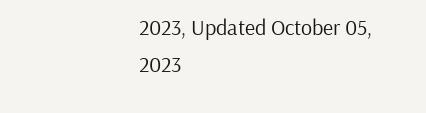2023, Updated October 05, 2023